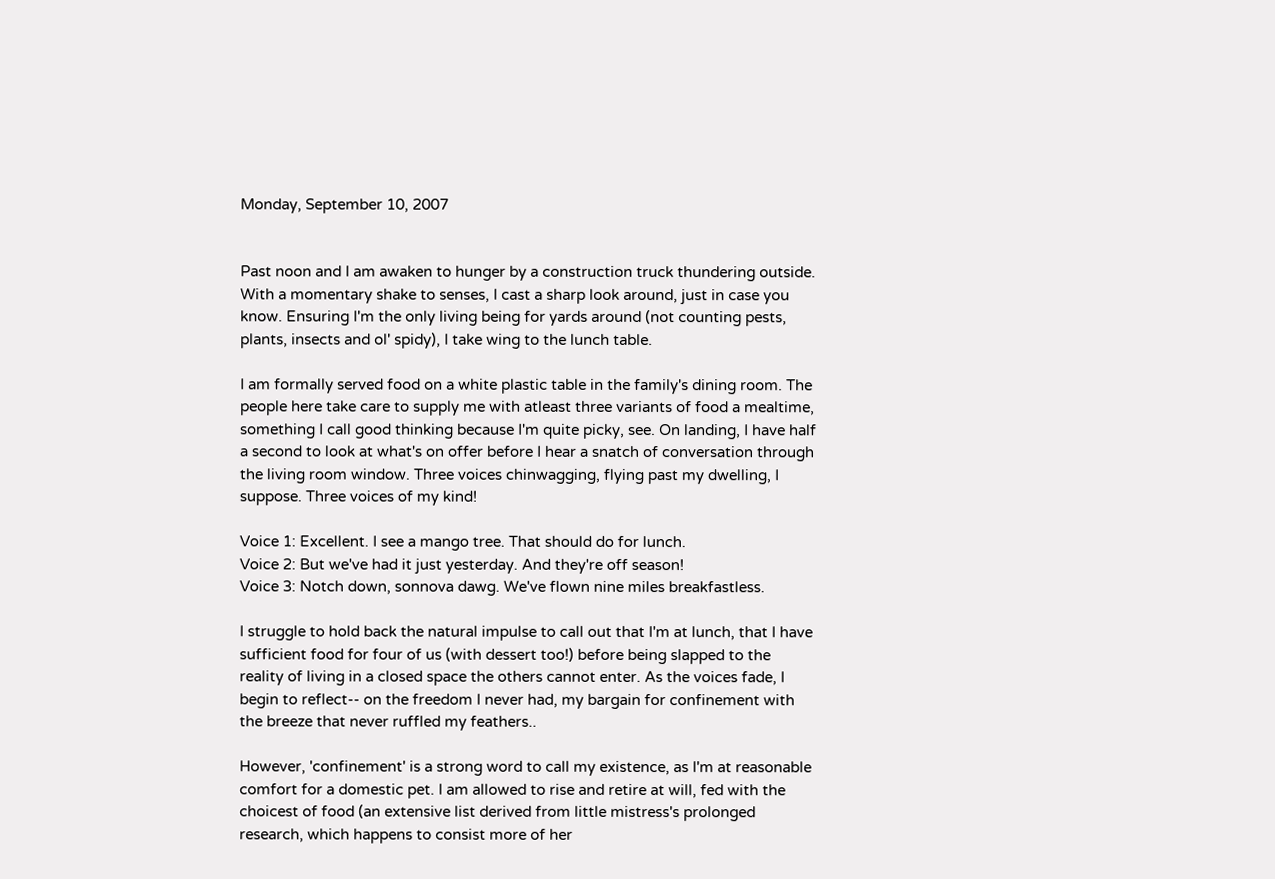Monday, September 10, 2007


Past noon and I am awaken to hunger by a construction truck thundering outside. With a momentary shake to senses, I cast a sharp look around, just in case you know. Ensuring I'm the only living being for yards around (not counting pests, plants, insects and ol' spidy), I take wing to the lunch table.

I am formally served food on a white plastic table in the family's dining room. The people here take care to supply me with atleast three variants of food a mealtime, something I call good thinking because I'm quite picky, see. On landing, I have half a second to look at what's on offer before I hear a snatch of conversation through the living room window. Three voices chinwagging, flying past my dwelling, I suppose. Three voices of my kind!

Voice 1: Excellent. I see a mango tree. That should do for lunch.
Voice 2: But we've had it just yesterday. And they're off season!
Voice 3: Notch down, sonnova dawg. We've flown nine miles breakfastless.

I struggle to hold back the natural impulse to call out that I'm at lunch, that I have sufficient food for four of us (with dessert too!) before being slapped to the reality of living in a closed space the others cannot enter. As the voices fade, I begin to reflect-- on the freedom I never had, my bargain for confinement with the breeze that never ruffled my feathers..

However, 'confinement' is a strong word to call my existence, as I'm at reasonable comfort for a domestic pet. I am allowed to rise and retire at will, fed with the choicest of food (an extensive list derived from little mistress's prolonged research, which happens to consist more of her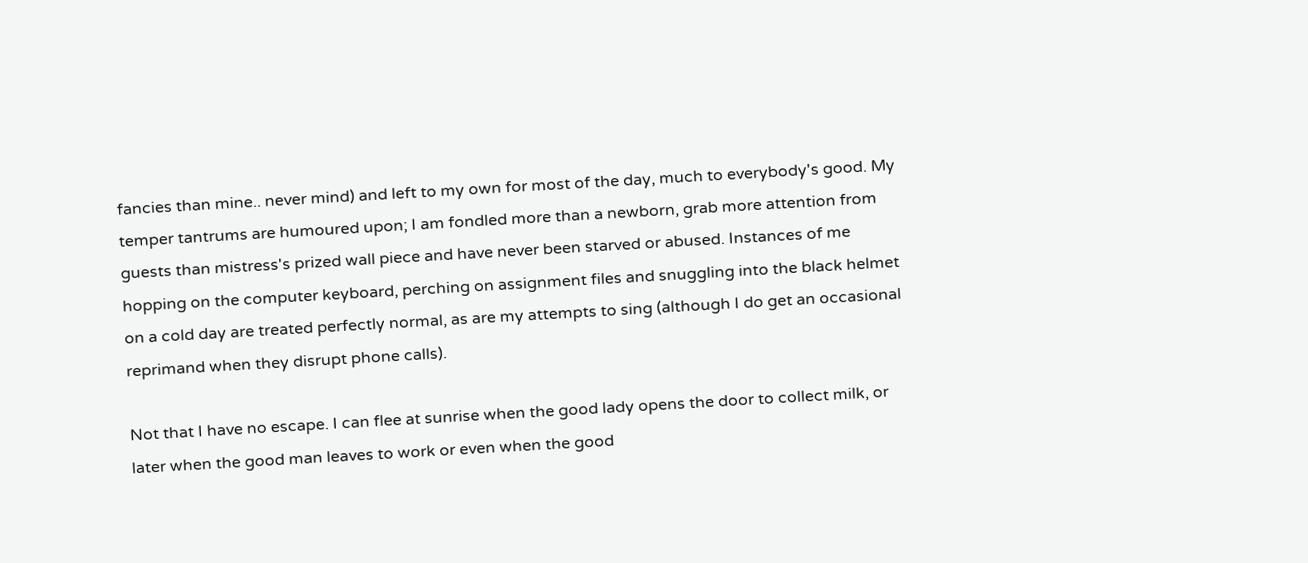fancies than mine.. never mind) and left to my own for most of the day, much to everybody's good. My temper tantrums are humoured upon; I am fondled more than a newborn, grab more attention from guests than mistress's prized wall piece and have never been starved or abused. Instances of me hopping on the computer keyboard, perching on assignment files and snuggling into the black helmet on a cold day are treated perfectly normal, as are my attempts to sing (although I do get an occasional reprimand when they disrupt phone calls).

Not that I have no escape. I can flee at sunrise when the good lady opens the door to collect milk, or later when the good man leaves to work or even when the good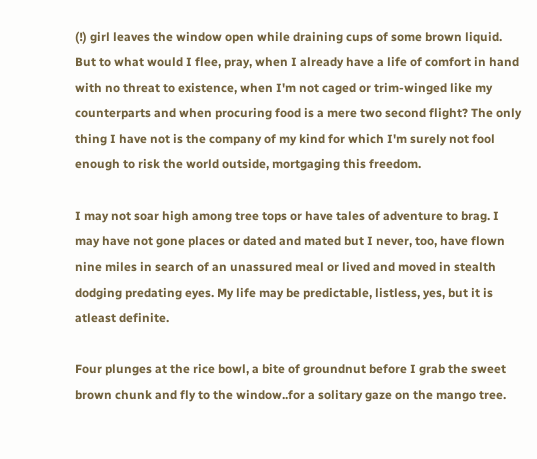(!) girl leaves the window open while draining cups of some brown liquid. But to what would I flee, pray, when I already have a life of comfort in hand with no threat to existence, when I'm not caged or trim-winged like my counterparts and when procuring food is a mere two second flight? The only thing I have not is the company of my kind for which I'm surely not fool enough to risk the world outside, mortgaging this freedom.

I may not soar high among tree tops or have tales of adventure to brag. I may have not gone places or dated and mated but I never, too, have flown nine miles in search of an unassured meal or lived and moved in stealth dodging predating eyes. My life may be predictable, listless, yes, but it is atleast definite.

Four plunges at the rice bowl, a bite of groundnut before I grab the sweet brown chunk and fly to the window..for a solitary gaze on the mango tree.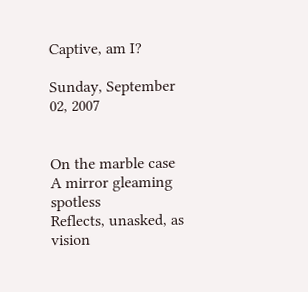Captive, am I?

Sunday, September 02, 2007


On the marble case
A mirror gleaming spotless
Reflects, unasked, as vision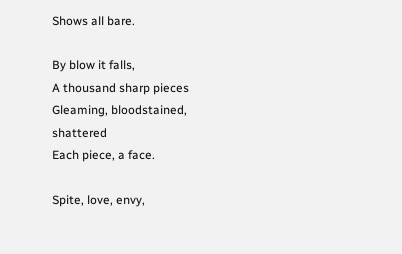Shows all bare.

By blow it falls,
A thousand sharp pieces
Gleaming, bloodstained, shattered
Each piece, a face.

Spite, love, envy,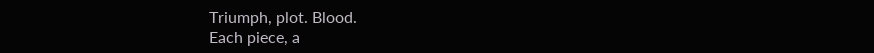Triumph, plot. Blood.
Each piece, a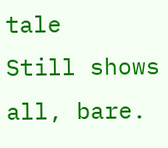tale
Still shows all, bare.